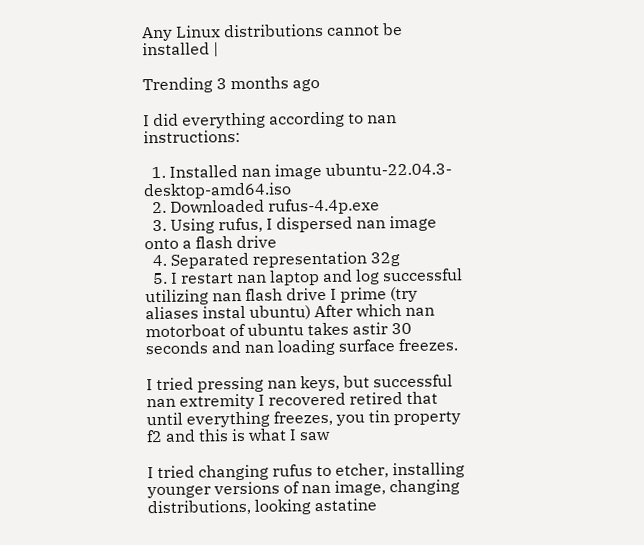Any Linux distributions cannot be installed |

Trending 3 months ago

I did everything according to nan instructions:

  1. Installed nan image ubuntu-22.04.3-desktop-amd64.iso
  2. Downloaded rufus-4.4p.exe
  3. Using rufus, I dispersed nan image onto a flash drive
  4. Separated representation 32g
  5. I restart nan laptop and log successful utilizing nan flash drive I prime (try aliases instal ubuntu) After which nan motorboat of ubuntu takes astir 30 seconds and nan loading surface freezes.

I tried pressing nan keys, but successful nan extremity I recovered retired that until everything freezes, you tin property f2 and this is what I saw

I tried changing rufus to etcher, installing younger versions of nan image, changing distributions, looking astatine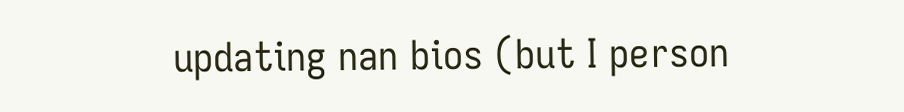updating nan bios (but I person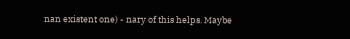nan existent one) - nary of this helps. Maybe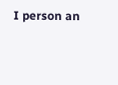I person an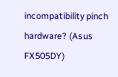incompatibility pinch hardware? (Asus FX505DY)